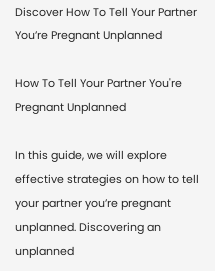Discover How To Tell Your Partner You’re Pregnant Unplanned

How To Tell Your Partner You're Pregnant Unplanned

In this guide, we will explore effective strategies on how to tell your partner you’re pregnant unplanned. Discovering an unplanned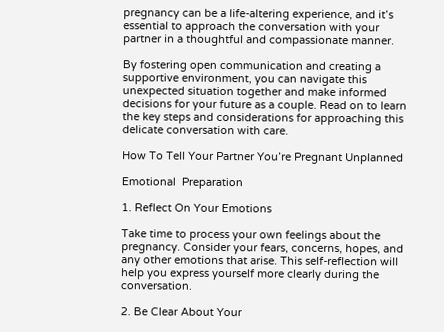pregnancy can be a life-altering experience, and it’s essential to approach the conversation with your partner in a thoughtful and compassionate manner.

By fostering open communication and creating a supportive environment, you can navigate this unexpected situation together and make informed decisions for your future as a couple. Read on to learn the key steps and considerations for approaching this delicate conversation with care.

How To Tell Your Partner You’re Pregnant Unplanned

Emotional  Preparation

1. Reflect On Your Emotions

Take time to process your own feelings about the pregnancy. Consider your fears, concerns, hopes, and any other emotions that arise. This self-reflection will help you express yourself more clearly during the conversation.

2. Be Clear About Your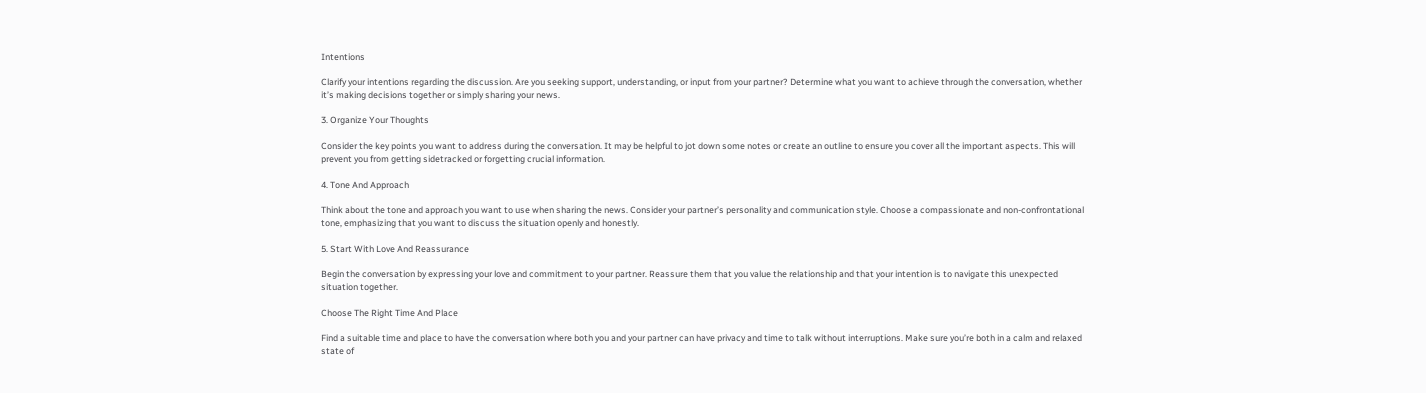Intentions

Clarify your intentions regarding the discussion. Are you seeking support, understanding, or input from your partner? Determine what you want to achieve through the conversation, whether it’s making decisions together or simply sharing your news.

3. Organize Your Thoughts

Consider the key points you want to address during the conversation. It may be helpful to jot down some notes or create an outline to ensure you cover all the important aspects. This will prevent you from getting sidetracked or forgetting crucial information.

4. Tone And Approach

Think about the tone and approach you want to use when sharing the news. Consider your partner’s personality and communication style. Choose a compassionate and non-confrontational tone, emphasizing that you want to discuss the situation openly and honestly.

5. Start With Love And Reassurance

Begin the conversation by expressing your love and commitment to your partner. Reassure them that you value the relationship and that your intention is to navigate this unexpected situation together.

Choose The Right Time And Place

Find a suitable time and place to have the conversation where both you and your partner can have privacy and time to talk without interruptions. Make sure you’re both in a calm and relaxed state of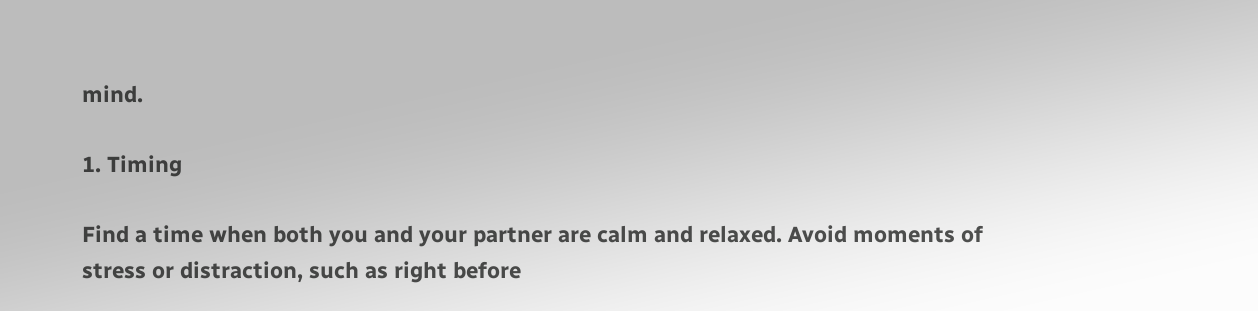mind.

1. Timing

Find a time when both you and your partner are calm and relaxed. Avoid moments of stress or distraction, such as right before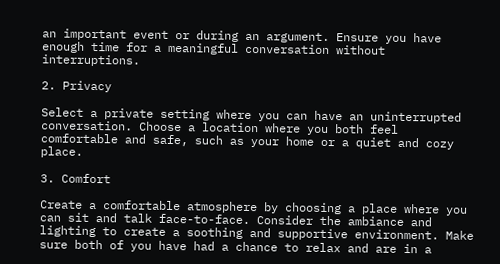an important event or during an argument. Ensure you have enough time for a meaningful conversation without interruptions.

2. Privacy

Select a private setting where you can have an uninterrupted conversation. Choose a location where you both feel comfortable and safe, such as your home or a quiet and cozy place.

3. Comfort

Create a comfortable atmosphere by choosing a place where you can sit and talk face-to-face. Consider the ambiance and lighting to create a soothing and supportive environment. Make sure both of you have had a chance to relax and are in a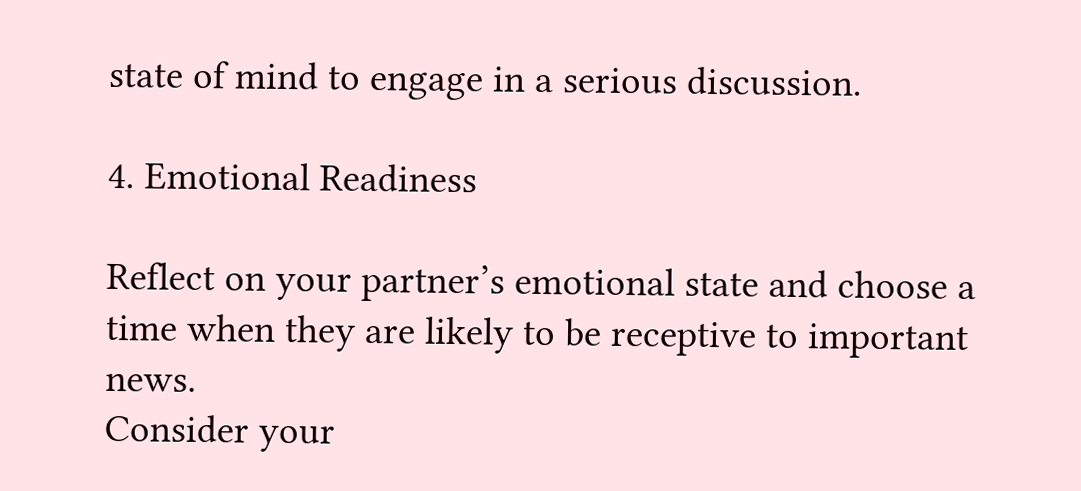state of mind to engage in a serious discussion.

4. Emotional Readiness

Reflect on your partner’s emotional state and choose a time when they are likely to be receptive to important news.
Consider your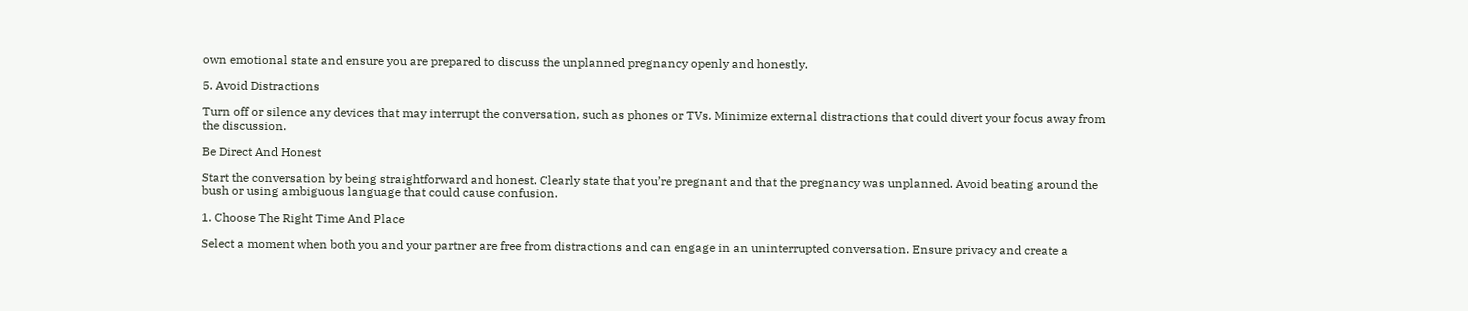own emotional state and ensure you are prepared to discuss the unplanned pregnancy openly and honestly.

5. Avoid Distractions

Turn off or silence any devices that may interrupt the conversation, such as phones or TVs. Minimize external distractions that could divert your focus away from the discussion.

Be Direct And Honest

Start the conversation by being straightforward and honest. Clearly state that you’re pregnant and that the pregnancy was unplanned. Avoid beating around the bush or using ambiguous language that could cause confusion.

1. Choose The Right Time And Place

Select a moment when both you and your partner are free from distractions and can engage in an uninterrupted conversation. Ensure privacy and create a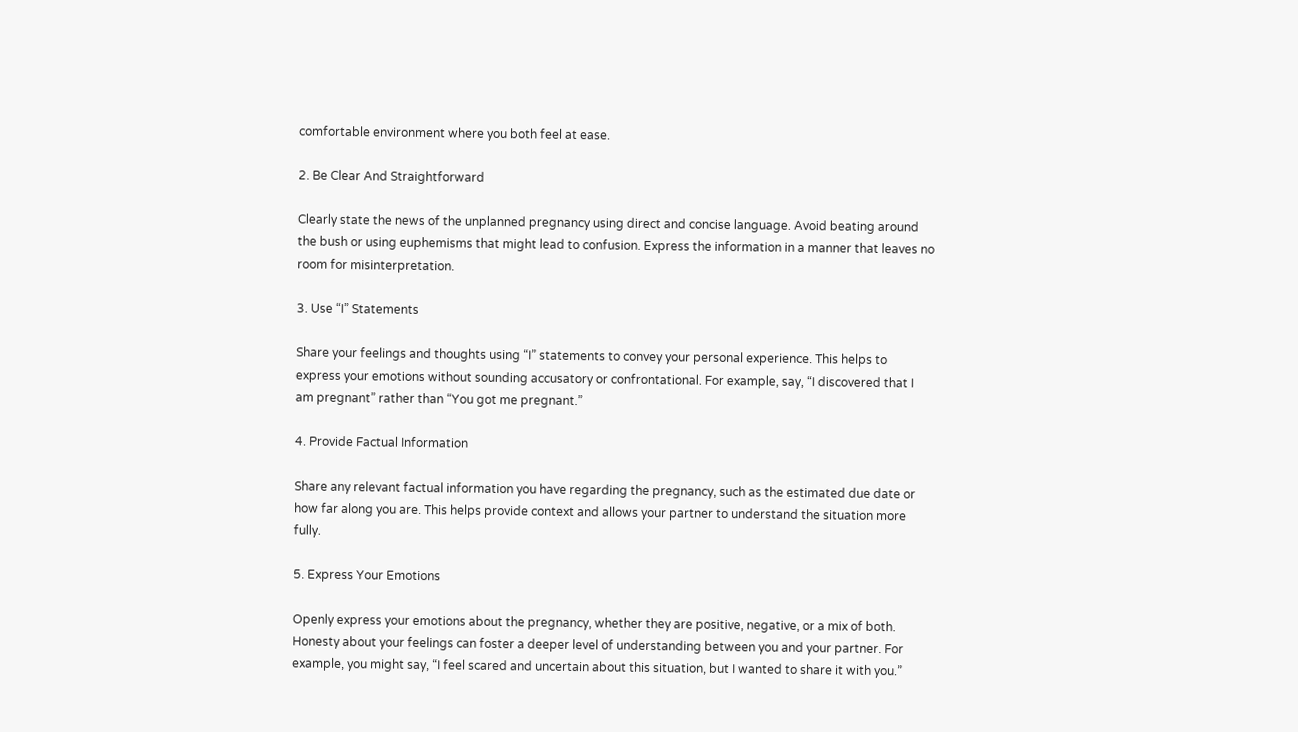comfortable environment where you both feel at ease.

2. Be Clear And Straightforward

Clearly state the news of the unplanned pregnancy using direct and concise language. Avoid beating around the bush or using euphemisms that might lead to confusion. Express the information in a manner that leaves no room for misinterpretation.

3. Use “I” Statements

Share your feelings and thoughts using “I” statements to convey your personal experience. This helps to express your emotions without sounding accusatory or confrontational. For example, say, “I discovered that I am pregnant” rather than “You got me pregnant.”

4. Provide Factual Information

Share any relevant factual information you have regarding the pregnancy, such as the estimated due date or how far along you are. This helps provide context and allows your partner to understand the situation more fully.

5. Express Your Emotions

Openly express your emotions about the pregnancy, whether they are positive, negative, or a mix of both. Honesty about your feelings can foster a deeper level of understanding between you and your partner. For example, you might say, “I feel scared and uncertain about this situation, but I wanted to share it with you.”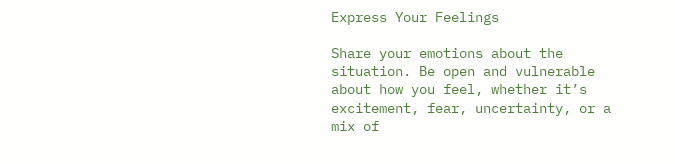Express Your Feelings

Share your emotions about the situation. Be open and vulnerable about how you feel, whether it’s excitement, fear, uncertainty, or a mix of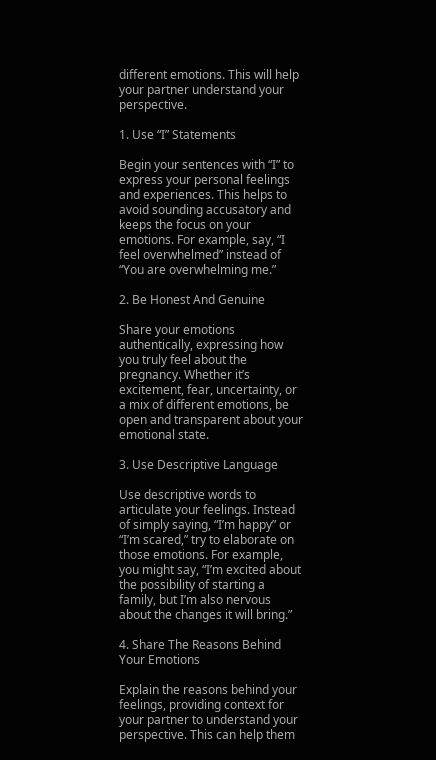different emotions. This will help your partner understand your perspective.

1. Use “I” Statements

Begin your sentences with “I” to express your personal feelings and experiences. This helps to avoid sounding accusatory and keeps the focus on your emotions. For example, say, “I feel overwhelmed” instead of “You are overwhelming me.”

2. Be Honest And Genuine

Share your emotions authentically, expressing how you truly feel about the pregnancy. Whether it’s excitement, fear, uncertainty, or a mix of different emotions, be open and transparent about your emotional state.

3. Use Descriptive Language

Use descriptive words to articulate your feelings. Instead of simply saying, “I’m happy” or “I’m scared,” try to elaborate on those emotions. For example, you might say, “I’m excited about the possibility of starting a family, but I’m also nervous about the changes it will bring.”

4. Share The Reasons Behind Your Emotions

Explain the reasons behind your feelings, providing context for your partner to understand your perspective. This can help them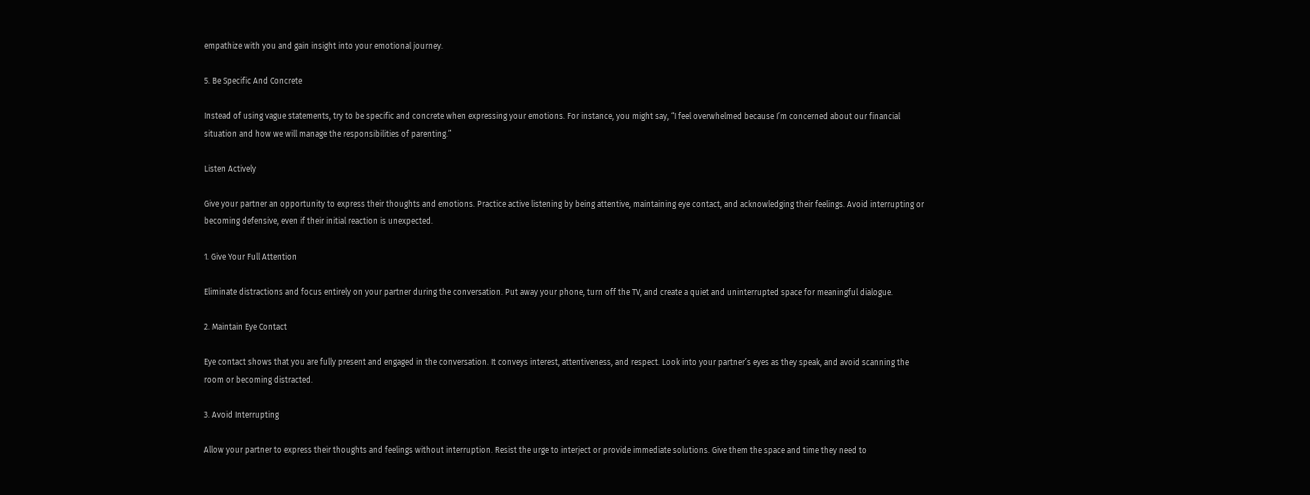empathize with you and gain insight into your emotional journey.

5. Be Specific And Concrete

Instead of using vague statements, try to be specific and concrete when expressing your emotions. For instance, you might say, “I feel overwhelmed because I’m concerned about our financial situation and how we will manage the responsibilities of parenting.”

Listen Actively

Give your partner an opportunity to express their thoughts and emotions. Practice active listening by being attentive, maintaining eye contact, and acknowledging their feelings. Avoid interrupting or becoming defensive, even if their initial reaction is unexpected.

1. Give Your Full Attention

Eliminate distractions and focus entirely on your partner during the conversation. Put away your phone, turn off the TV, and create a quiet and uninterrupted space for meaningful dialogue.

2. Maintain Eye Contact

Eye contact shows that you are fully present and engaged in the conversation. It conveys interest, attentiveness, and respect. Look into your partner’s eyes as they speak, and avoid scanning the room or becoming distracted.

3. Avoid Interrupting

Allow your partner to express their thoughts and feelings without interruption. Resist the urge to interject or provide immediate solutions. Give them the space and time they need to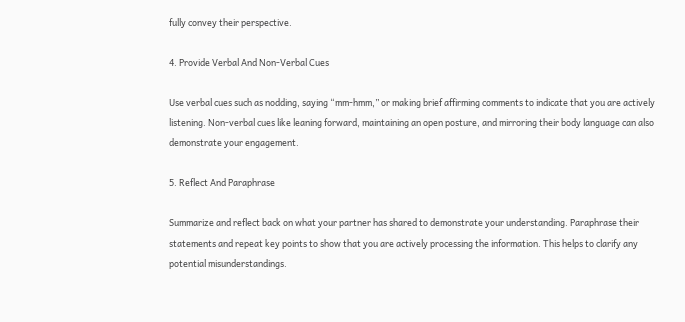fully convey their perspective.

4. Provide Verbal And Non-Verbal Cues

Use verbal cues such as nodding, saying “mm-hmm,” or making brief affirming comments to indicate that you are actively listening. Non-verbal cues like leaning forward, maintaining an open posture, and mirroring their body language can also demonstrate your engagement.

5. Reflect And Paraphrase

Summarize and reflect back on what your partner has shared to demonstrate your understanding. Paraphrase their statements and repeat key points to show that you are actively processing the information. This helps to clarify any potential misunderstandings.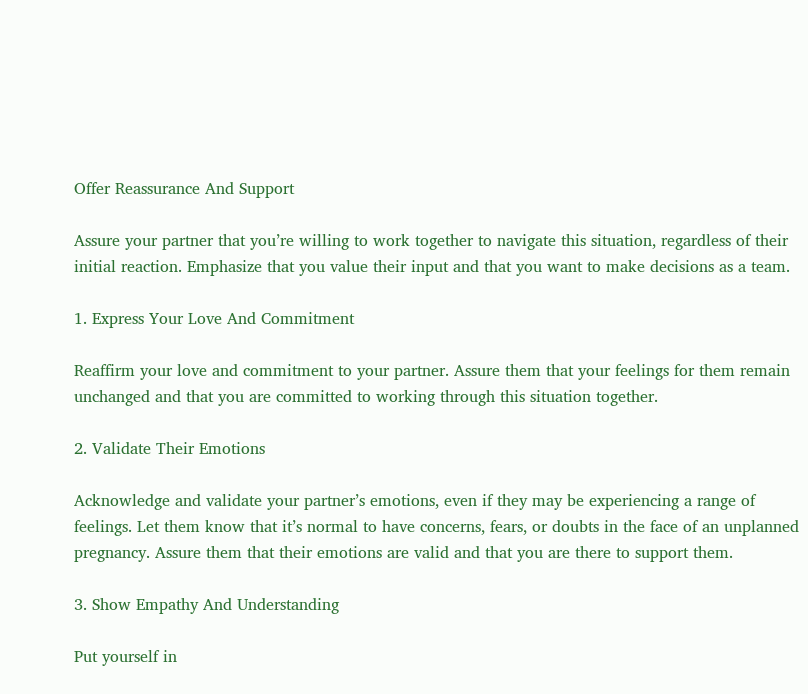Offer Reassurance And Support

Assure your partner that you’re willing to work together to navigate this situation, regardless of their initial reaction. Emphasize that you value their input and that you want to make decisions as a team.

1. Express Your Love And Commitment

Reaffirm your love and commitment to your partner. Assure them that your feelings for them remain unchanged and that you are committed to working through this situation together.

2. Validate Their Emotions

Acknowledge and validate your partner’s emotions, even if they may be experiencing a range of feelings. Let them know that it’s normal to have concerns, fears, or doubts in the face of an unplanned pregnancy. Assure them that their emotions are valid and that you are there to support them.

3. Show Empathy And Understanding

Put yourself in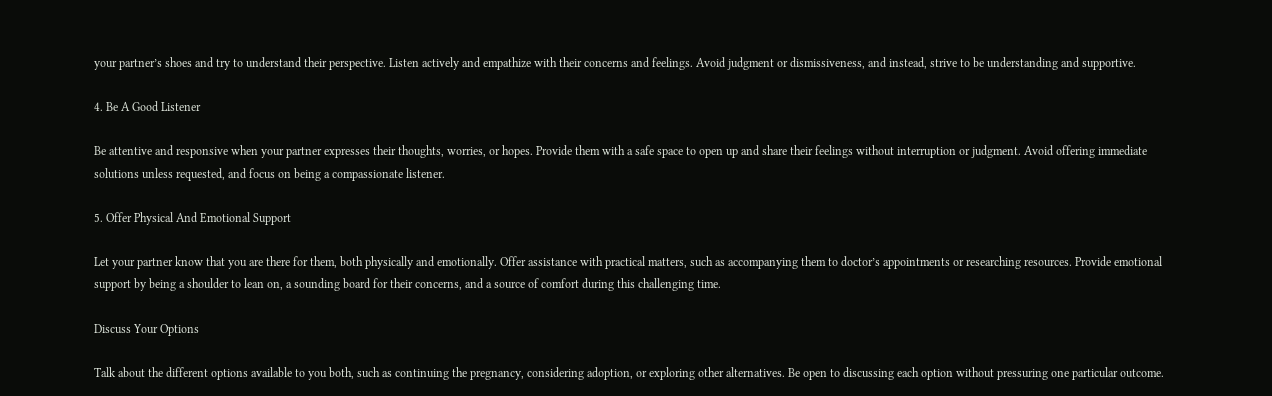your partner’s shoes and try to understand their perspective. Listen actively and empathize with their concerns and feelings. Avoid judgment or dismissiveness, and instead, strive to be understanding and supportive.

4. Be A Good Listener

Be attentive and responsive when your partner expresses their thoughts, worries, or hopes. Provide them with a safe space to open up and share their feelings without interruption or judgment. Avoid offering immediate solutions unless requested, and focus on being a compassionate listener.

5. Offer Physical And Emotional Support

Let your partner know that you are there for them, both physically and emotionally. Offer assistance with practical matters, such as accompanying them to doctor’s appointments or researching resources. Provide emotional support by being a shoulder to lean on, a sounding board for their concerns, and a source of comfort during this challenging time.

Discuss Your Options

Talk about the different options available to you both, such as continuing the pregnancy, considering adoption, or exploring other alternatives. Be open to discussing each option without pressuring one particular outcome.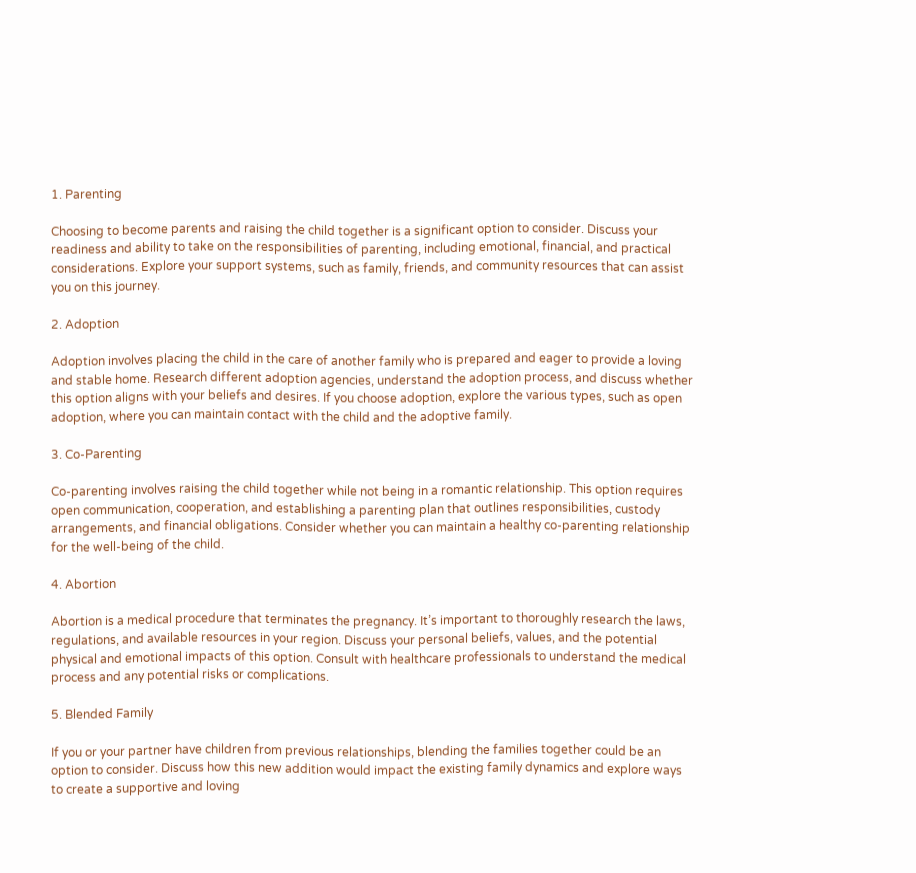1. Parenting

Choosing to become parents and raising the child together is a significant option to consider. Discuss your readiness and ability to take on the responsibilities of parenting, including emotional, financial, and practical considerations. Explore your support systems, such as family, friends, and community resources that can assist you on this journey.

2. Adoption

Adoption involves placing the child in the care of another family who is prepared and eager to provide a loving and stable home. Research different adoption agencies, understand the adoption process, and discuss whether this option aligns with your beliefs and desires. If you choose adoption, explore the various types, such as open adoption, where you can maintain contact with the child and the adoptive family.

3. Co-Parenting

Co-parenting involves raising the child together while not being in a romantic relationship. This option requires open communication, cooperation, and establishing a parenting plan that outlines responsibilities, custody arrangements, and financial obligations. Consider whether you can maintain a healthy co-parenting relationship for the well-being of the child.

4. Abortion

Abortion is a medical procedure that terminates the pregnancy. It’s important to thoroughly research the laws, regulations, and available resources in your region. Discuss your personal beliefs, values, and the potential physical and emotional impacts of this option. Consult with healthcare professionals to understand the medical process and any potential risks or complications.

5. Blended Family

If you or your partner have children from previous relationships, blending the families together could be an option to consider. Discuss how this new addition would impact the existing family dynamics and explore ways to create a supportive and loving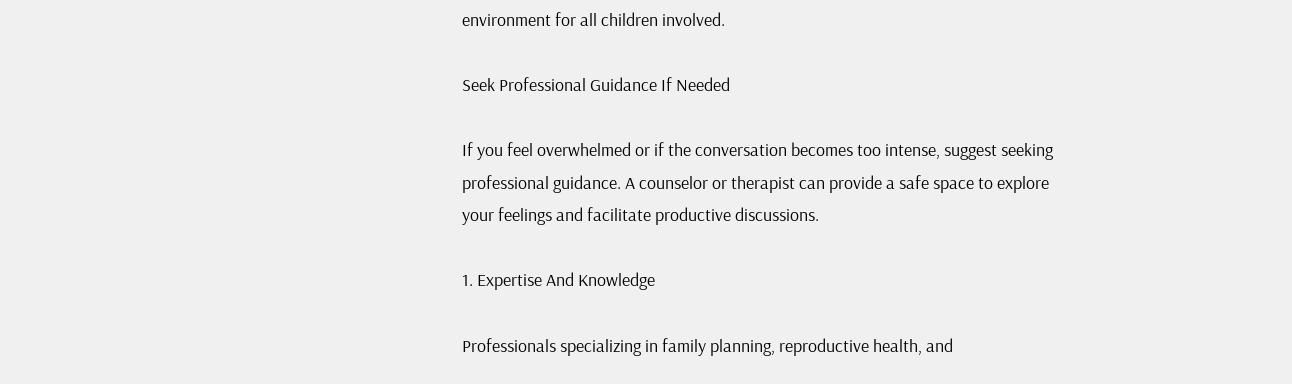environment for all children involved.

Seek Professional Guidance If Needed

If you feel overwhelmed or if the conversation becomes too intense, suggest seeking professional guidance. A counselor or therapist can provide a safe space to explore your feelings and facilitate productive discussions.

1. Expertise And Knowledge

Professionals specializing in family planning, reproductive health, and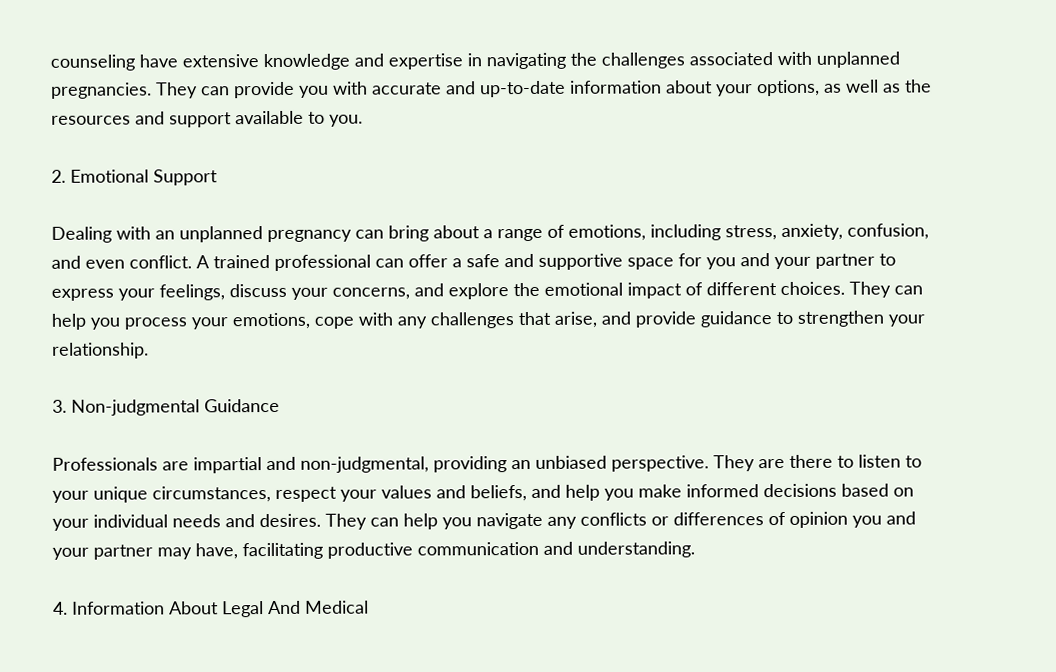counseling have extensive knowledge and expertise in navigating the challenges associated with unplanned pregnancies. They can provide you with accurate and up-to-date information about your options, as well as the resources and support available to you.

2. Emotional Support

Dealing with an unplanned pregnancy can bring about a range of emotions, including stress, anxiety, confusion, and even conflict. A trained professional can offer a safe and supportive space for you and your partner to express your feelings, discuss your concerns, and explore the emotional impact of different choices. They can help you process your emotions, cope with any challenges that arise, and provide guidance to strengthen your relationship.

3. Non-judgmental Guidance

Professionals are impartial and non-judgmental, providing an unbiased perspective. They are there to listen to your unique circumstances, respect your values and beliefs, and help you make informed decisions based on your individual needs and desires. They can help you navigate any conflicts or differences of opinion you and your partner may have, facilitating productive communication and understanding.

4. Information About Legal And Medical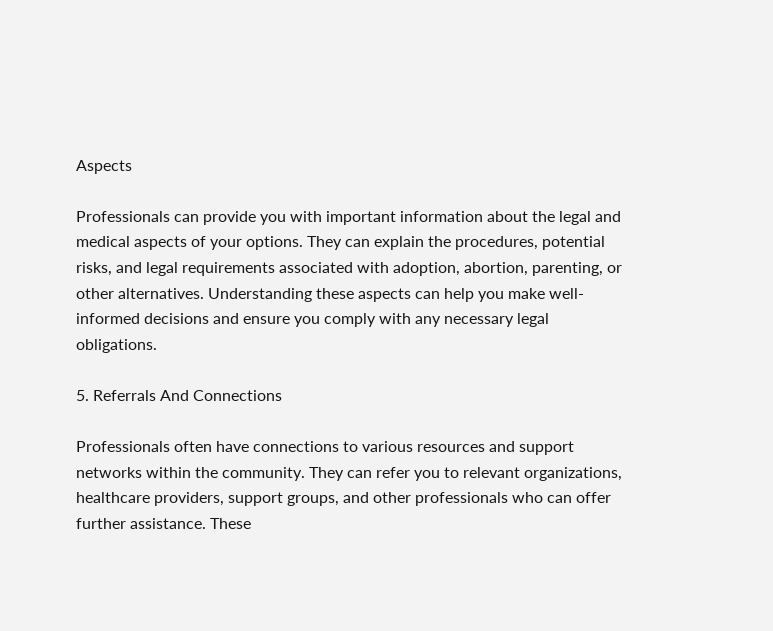Aspects

Professionals can provide you with important information about the legal and medical aspects of your options. They can explain the procedures, potential risks, and legal requirements associated with adoption, abortion, parenting, or other alternatives. Understanding these aspects can help you make well-informed decisions and ensure you comply with any necessary legal obligations.

5. Referrals And Connections

Professionals often have connections to various resources and support networks within the community. They can refer you to relevant organizations, healthcare providers, support groups, and other professionals who can offer further assistance. These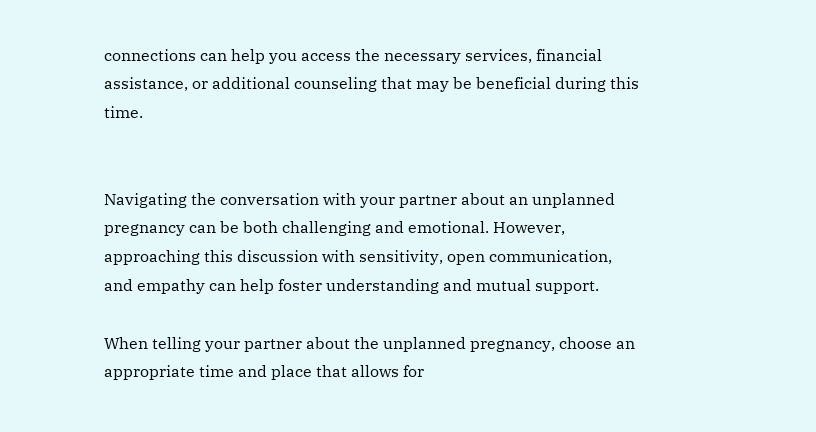connections can help you access the necessary services, financial assistance, or additional counseling that may be beneficial during this time.


Navigating the conversation with your partner about an unplanned pregnancy can be both challenging and emotional. However, approaching this discussion with sensitivity, open communication, and empathy can help foster understanding and mutual support.

When telling your partner about the unplanned pregnancy, choose an appropriate time and place that allows for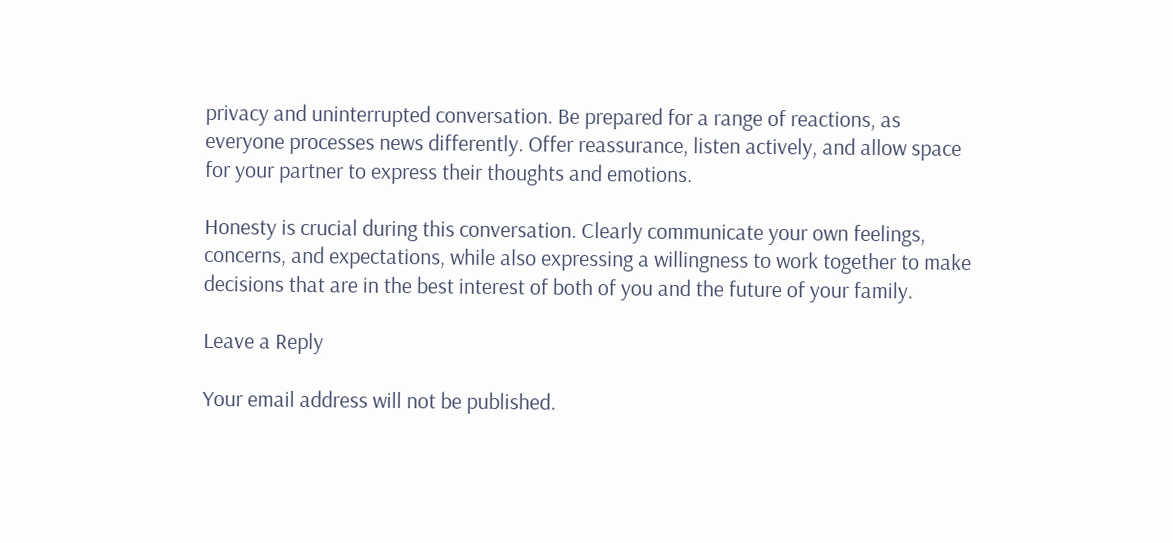privacy and uninterrupted conversation. Be prepared for a range of reactions, as everyone processes news differently. Offer reassurance, listen actively, and allow space for your partner to express their thoughts and emotions.

Honesty is crucial during this conversation. Clearly communicate your own feelings, concerns, and expectations, while also expressing a willingness to work together to make decisions that are in the best interest of both of you and the future of your family.

Leave a Reply

Your email address will not be published.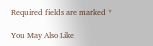Required fields are marked *

You May Also Like